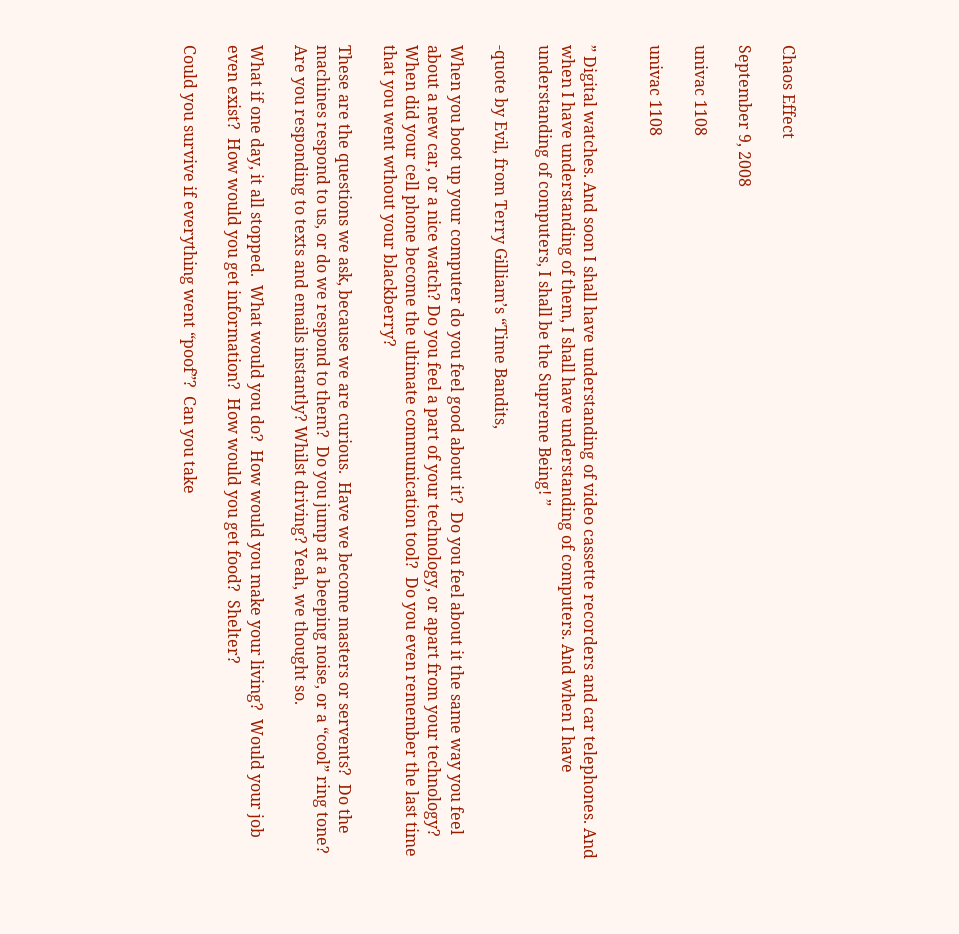Chaos Effect

September 9, 2008

univac 1108

univac 1108


” Digital watches. And soon I shall have understanding of video cassette recorders and car telephones. And when I have understanding of them, I shall have understanding of computers. And when I have understanding of computers, I shall be the Supreme Being! ”

-quote by Evil, from Terry Gilliam’s “Time Bandits,

When you boot up your computer do you feel good about it?  Do you feel about it the same way you feel about a new car, or a nice watch? Do you feel a part of your technology, or apart from your technology?  When did your cell phone become the ultimate communication tool?  Do you even remember the last time that you went wthout your blackberry?

These are the questions we ask, because we are curious.  Have we become masters or servents?  Do the machines respond to us, or do we respond to them?  Do you jump at a beeping noise, or a “cool” ring tone?  Are you responding to texts and emails instantly? Whilst driving? Yeah, we thought so.

What if one day, it all stopped.  What would you do?  How would you make your living?  Would your job even exist?  How would you get information?  How would you get food?  Shelter?

Could you survive if everything went “poof”?  Can you take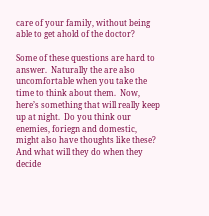care of your family, without being able to get ahold of the doctor?

Some of these questions are hard to answer.  Naturally the are also uncomfortable when you take the time to think about them.  Now, here’s something that will really keep up at night.  Do you think our enemies, foriegn and domestic, might also have thoughts like these?  And what will they do when they decide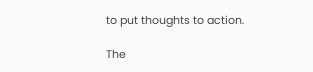to put thoughts to action.

The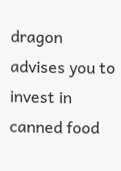dragon advises you to invest in canned food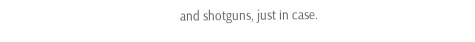and shotguns, just in case.